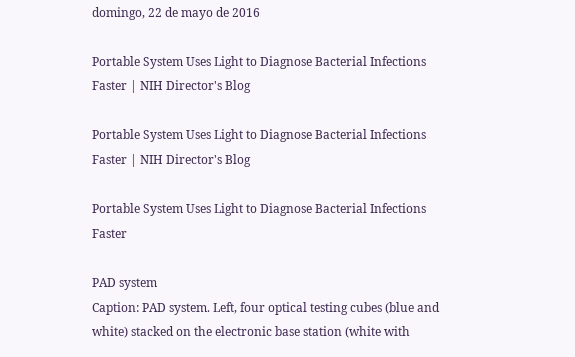domingo, 22 de mayo de 2016

Portable System Uses Light to Diagnose Bacterial Infections Faster | NIH Director's Blog

Portable System Uses Light to Diagnose Bacterial Infections Faster | NIH Director's Blog

Portable System Uses Light to Diagnose Bacterial Infections Faster

PAD system
Caption: PAD system. Left, four optical testing cubes (blue and white) stacked on the electronic base station (white with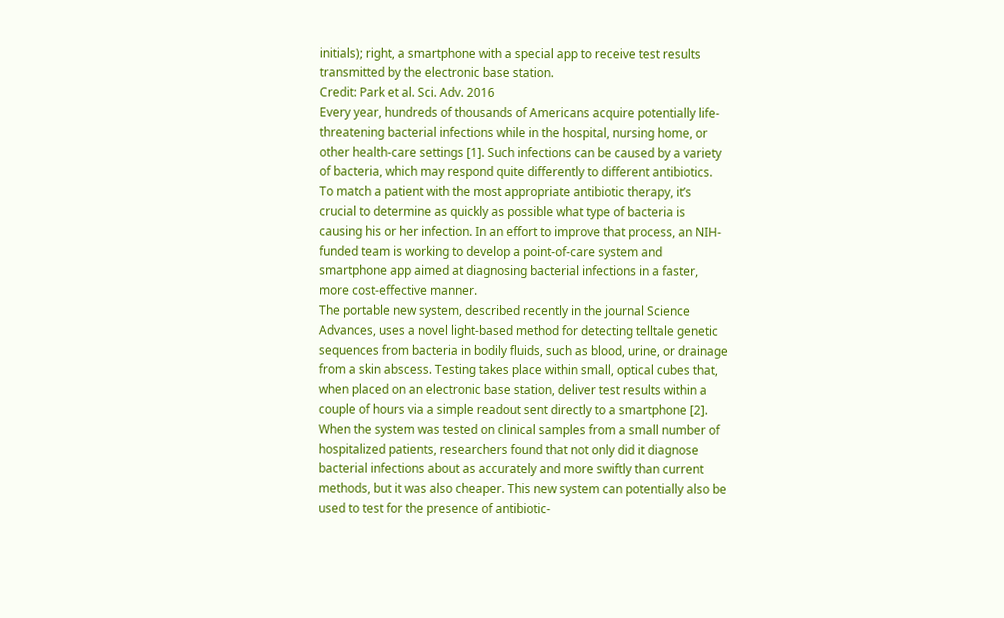initials); right, a smartphone with a special app to receive test results transmitted by the electronic base station.
Credit: Park et al. Sci. Adv. 2016
Every year, hundreds of thousands of Americans acquire potentially life-threatening bacterial infections while in the hospital, nursing home, or other health-care settings [1]. Such infections can be caused by a variety of bacteria, which may respond quite differently to different antibiotics. To match a patient with the most appropriate antibiotic therapy, it’s crucial to determine as quickly as possible what type of bacteria is causing his or her infection. In an effort to improve that process, an NIH-funded team is working to develop a point-of-care system and smartphone app aimed at diagnosing bacterial infections in a faster, more cost-effective manner.
The portable new system, described recently in the journal Science Advances, uses a novel light-based method for detecting telltale genetic sequences from bacteria in bodily fluids, such as blood, urine, or drainage from a skin abscess. Testing takes place within small, optical cubes that, when placed on an electronic base station, deliver test results within a couple of hours via a simple readout sent directly to a smartphone [2]. When the system was tested on clinical samples from a small number of hospitalized patients, researchers found that not only did it diagnose bacterial infections about as accurately and more swiftly than current methods, but it was also cheaper. This new system can potentially also be used to test for the presence of antibiotic-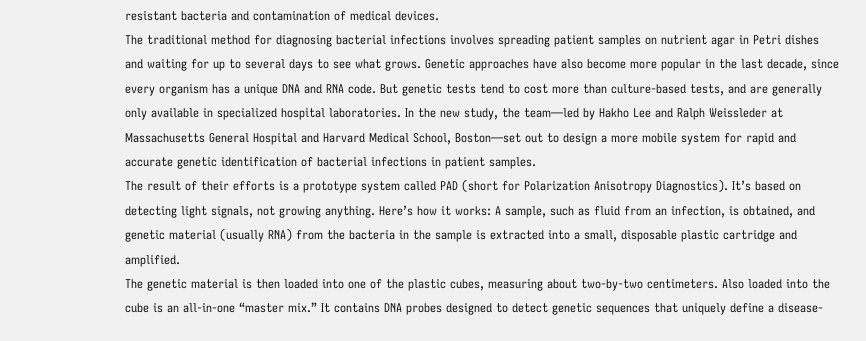resistant bacteria and contamination of medical devices.
The traditional method for diagnosing bacterial infections involves spreading patient samples on nutrient agar in Petri dishes and waiting for up to several days to see what grows. Genetic approaches have also become more popular in the last decade, since every organism has a unique DNA and RNA code. But genetic tests tend to cost more than culture-based tests, and are generally only available in specialized hospital laboratories. In the new study, the team—led by Hakho Lee and Ralph Weissleder at Massachusetts General Hospital and Harvard Medical School, Boston—set out to design a more mobile system for rapid and accurate genetic identification of bacterial infections in patient samples.
The result of their efforts is a prototype system called PAD (short for Polarization Anisotropy Diagnostics). It’s based on detecting light signals, not growing anything. Here’s how it works: A sample, such as fluid from an infection, is obtained, and genetic material (usually RNA) from the bacteria in the sample is extracted into a small, disposable plastic cartridge and amplified.
The genetic material is then loaded into one of the plastic cubes, measuring about two-by-two centimeters. Also loaded into the cube is an all-in-one “master mix.” It contains DNA probes designed to detect genetic sequences that uniquely define a disease-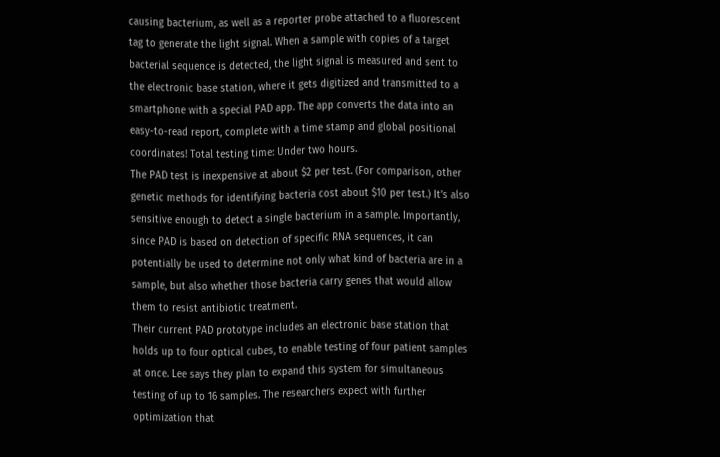causing bacterium, as well as a reporter probe attached to a fluorescent tag to generate the light signal. When a sample with copies of a target bacterial sequence is detected, the light signal is measured and sent to the electronic base station, where it gets digitized and transmitted to a smartphone with a special PAD app. The app converts the data into an easy-to-read report, complete with a time stamp and global positional coordinates! Total testing time: Under two hours.
The PAD test is inexpensive at about $2 per test. (For comparison, other genetic methods for identifying bacteria cost about $10 per test.) It’s also sensitive enough to detect a single bacterium in a sample. Importantly, since PAD is based on detection of specific RNA sequences, it can potentially be used to determine not only what kind of bacteria are in a sample, but also whether those bacteria carry genes that would allow them to resist antibiotic treatment.
Their current PAD prototype includes an electronic base station that holds up to four optical cubes, to enable testing of four patient samples at once. Lee says they plan to expand this system for simultaneous testing of up to 16 samples. The researchers expect with further optimization that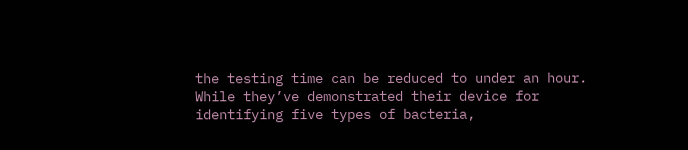the testing time can be reduced to under an hour.
While they’ve demonstrated their device for identifying five types of bacteria,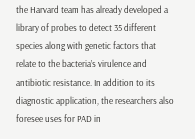the Harvard team has already developed a library of probes to detect 35 different species along with genetic factors that relate to the bacteria’s virulence and antibiotic resistance. In addition to its diagnostic application, the researchers also foresee uses for PAD in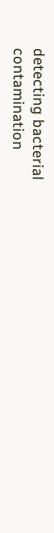detecting bacterial contamination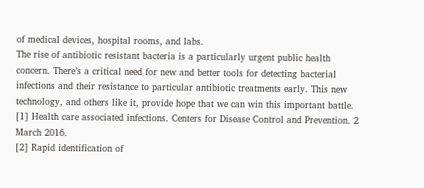of medical devices, hospital rooms, and labs.
The rise of antibiotic resistant bacteria is a particularly urgent public health concern. There’s a critical need for new and better tools for detecting bacterial infections and their resistance to particular antibiotic treatments early. This new technology, and others like it, provide hope that we can win this important battle.
[1] Health care associated infections. Centers for Disease Control and Prevention. 2 March 2016.
[2] Rapid identification of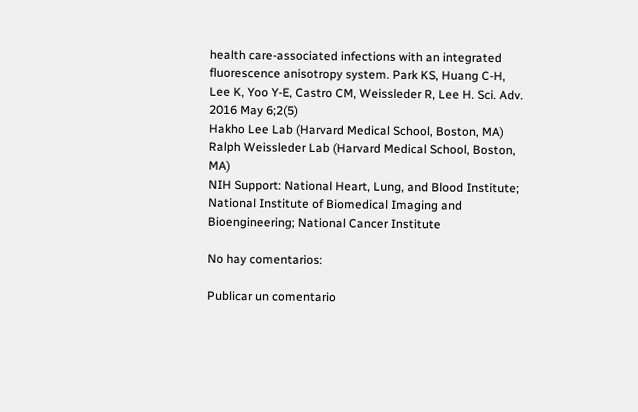health care-associated infections with an integrated fluorescence anisotropy system. Park KS, Huang C-H, Lee K, Yoo Y-E, Castro CM, Weissleder R, Lee H. Sci. Adv. 2016 May 6;2(5)
Hakho Lee Lab (Harvard Medical School, Boston, MA)
Ralph Weissleder Lab (Harvard Medical School, Boston, MA)
NIH Support: National Heart, Lung, and Blood Institute; National Institute of Biomedical Imaging and Bioengineering; National Cancer Institute

No hay comentarios:

Publicar un comentario